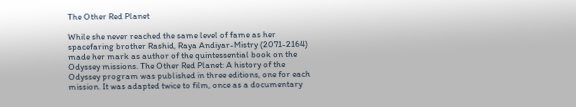The Other Red Planet

While she never reached the same level of fame as her spacefaring brother Rashid, Raya Andiyar-Mistry (2071-2164) made her mark as author of the quintessential book on the Odyssey missions. The Other Red Planet: A history of the Odyssey program was published in three editions, one for each mission. It was adapted twice to film, once as a documentary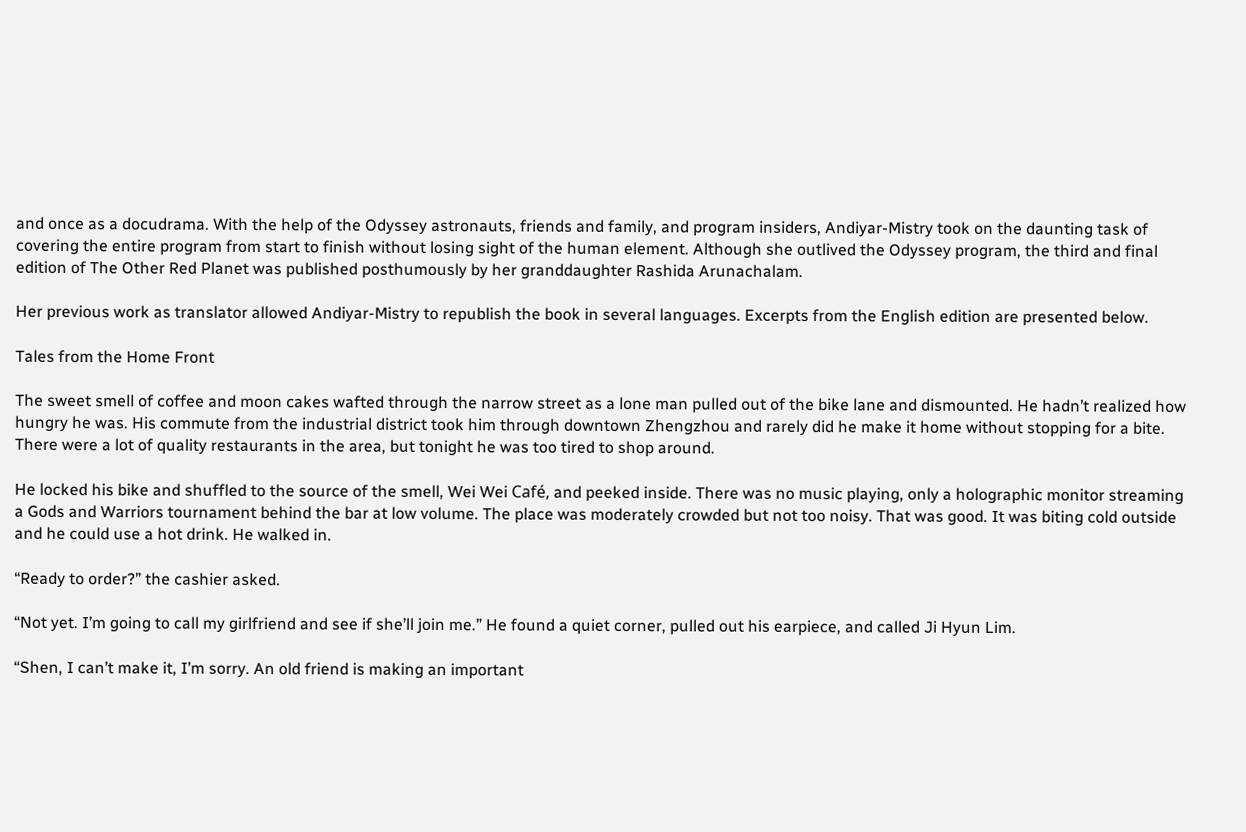and once as a docudrama. With the help of the Odyssey astronauts, friends and family, and program insiders, Andiyar-Mistry took on the daunting task of covering the entire program from start to finish without losing sight of the human element. Although she outlived the Odyssey program, the third and final edition of The Other Red Planet was published posthumously by her granddaughter Rashida Arunachalam.

Her previous work as translator allowed Andiyar-Mistry to republish the book in several languages. Excerpts from the English edition are presented below.

Tales from the Home Front

The sweet smell of coffee and moon cakes wafted through the narrow street as a lone man pulled out of the bike lane and dismounted. He hadn’t realized how hungry he was. His commute from the industrial district took him through downtown Zhengzhou and rarely did he make it home without stopping for a bite. There were a lot of quality restaurants in the area, but tonight he was too tired to shop around.

He locked his bike and shuffled to the source of the smell, Wei Wei Café, and peeked inside. There was no music playing, only a holographic monitor streaming a Gods and Warriors tournament behind the bar at low volume. The place was moderately crowded but not too noisy. That was good. It was biting cold outside and he could use a hot drink. He walked in.

“Ready to order?” the cashier asked.

“Not yet. I’m going to call my girlfriend and see if she’ll join me.” He found a quiet corner, pulled out his earpiece, and called Ji Hyun Lim.

“Shen, I can’t make it, I’m sorry. An old friend is making an important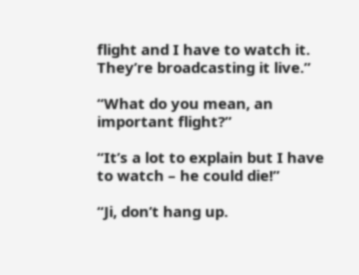flight and I have to watch it. They’re broadcasting it live.”

“What do you mean, an important flight?”

“It’s a lot to explain but I have to watch – he could die!”

“Ji, don’t hang up.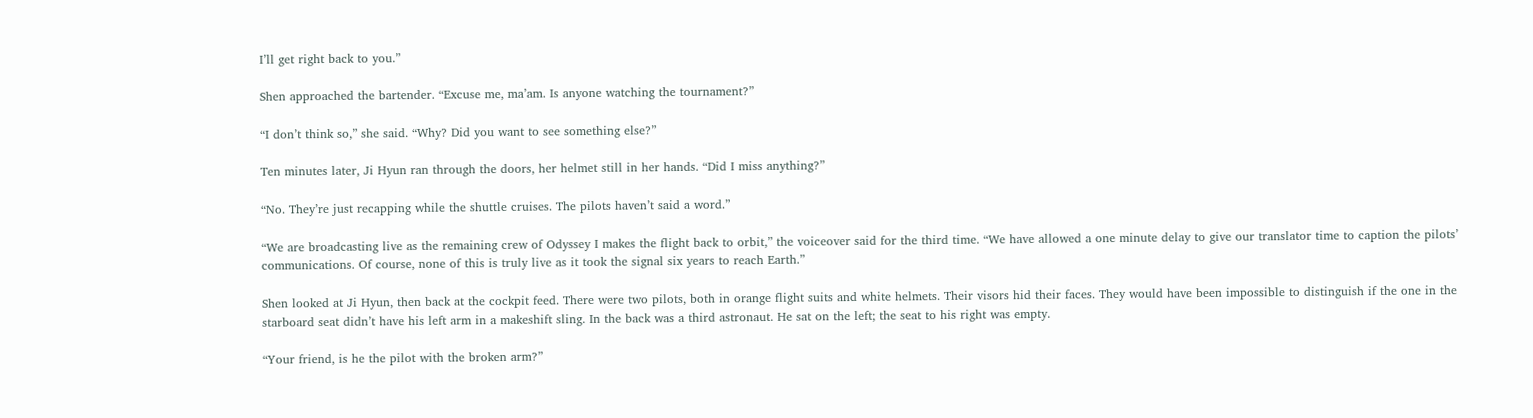I’ll get right back to you.”

Shen approached the bartender. “Excuse me, ma’am. Is anyone watching the tournament?”

“I don’t think so,” she said. “Why? Did you want to see something else?”

Ten minutes later, Ji Hyun ran through the doors, her helmet still in her hands. “Did I miss anything?”

“No. They’re just recapping while the shuttle cruises. The pilots haven’t said a word.”

“We are broadcasting live as the remaining crew of Odyssey I makes the flight back to orbit,” the voiceover said for the third time. “We have allowed a one minute delay to give our translator time to caption the pilots’ communications. Of course, none of this is truly live as it took the signal six years to reach Earth.”

Shen looked at Ji Hyun, then back at the cockpit feed. There were two pilots, both in orange flight suits and white helmets. Their visors hid their faces. They would have been impossible to distinguish if the one in the starboard seat didn’t have his left arm in a makeshift sling. In the back was a third astronaut. He sat on the left; the seat to his right was empty.

“Your friend, is he the pilot with the broken arm?”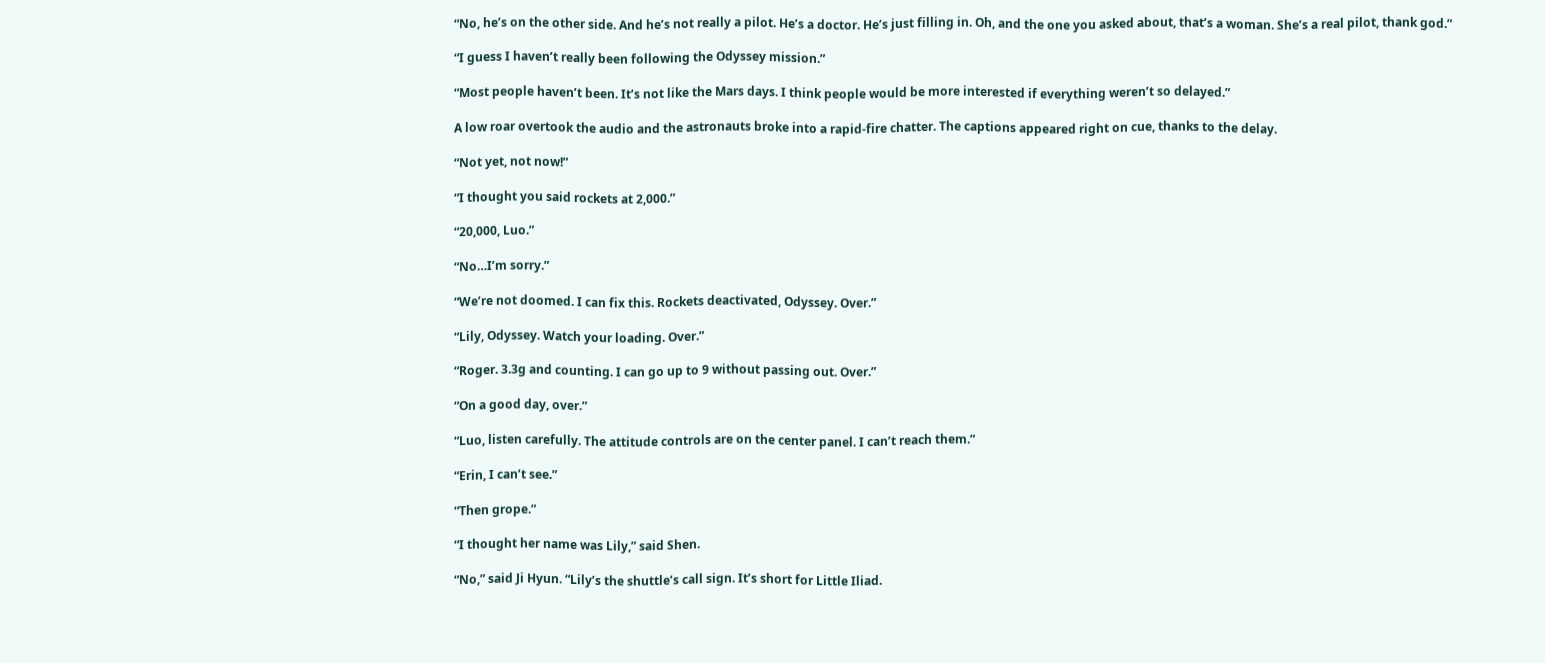“No, he’s on the other side. And he’s not really a pilot. He’s a doctor. He’s just filling in. Oh, and the one you asked about, that’s a woman. She’s a real pilot, thank god.”

“I guess I haven’t really been following the Odyssey mission.”

“Most people haven’t been. It’s not like the Mars days. I think people would be more interested if everything weren’t so delayed.”

A low roar overtook the audio and the astronauts broke into a rapid-fire chatter. The captions appeared right on cue, thanks to the delay.

“Not yet, not now!”

“I thought you said rockets at 2,000.”

“20,000, Luo.”

“No…I’m sorry.”

“We’re not doomed. I can fix this. Rockets deactivated, Odyssey. Over.”

“Lily, Odyssey. Watch your loading. Over.”

“Roger. 3.3g and counting. I can go up to 9 without passing out. Over.”

“On a good day, over.”

“Luo, listen carefully. The attitude controls are on the center panel. I can’t reach them.”

“Erin, I can’t see.”

“Then grope.”

“I thought her name was Lily,” said Shen.

“No,” said Ji Hyun. “Lily’s the shuttle’s call sign. It’s short for Little Iliad.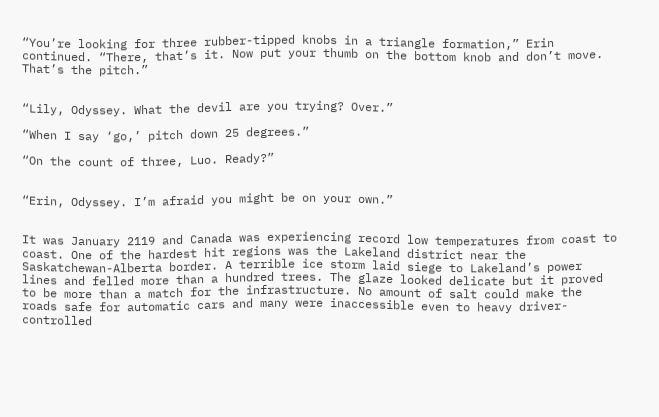“You’re looking for three rubber-tipped knobs in a triangle formation,” Erin continued. “There, that’s it. Now put your thumb on the bottom knob and don’t move. That’s the pitch.”


“Lily, Odyssey. What the devil are you trying? Over.”

“When I say ‘go,’ pitch down 25 degrees.”

“On the count of three, Luo. Ready?”


“Erin, Odyssey. I’m afraid you might be on your own.”


It was January 2119 and Canada was experiencing record low temperatures from coast to coast. One of the hardest hit regions was the Lakeland district near the Saskatchewan-Alberta border. A terrible ice storm laid siege to Lakeland’s power lines and felled more than a hundred trees. The glaze looked delicate but it proved to be more than a match for the infrastructure. No amount of salt could make the roads safe for automatic cars and many were inaccessible even to heavy driver-controlled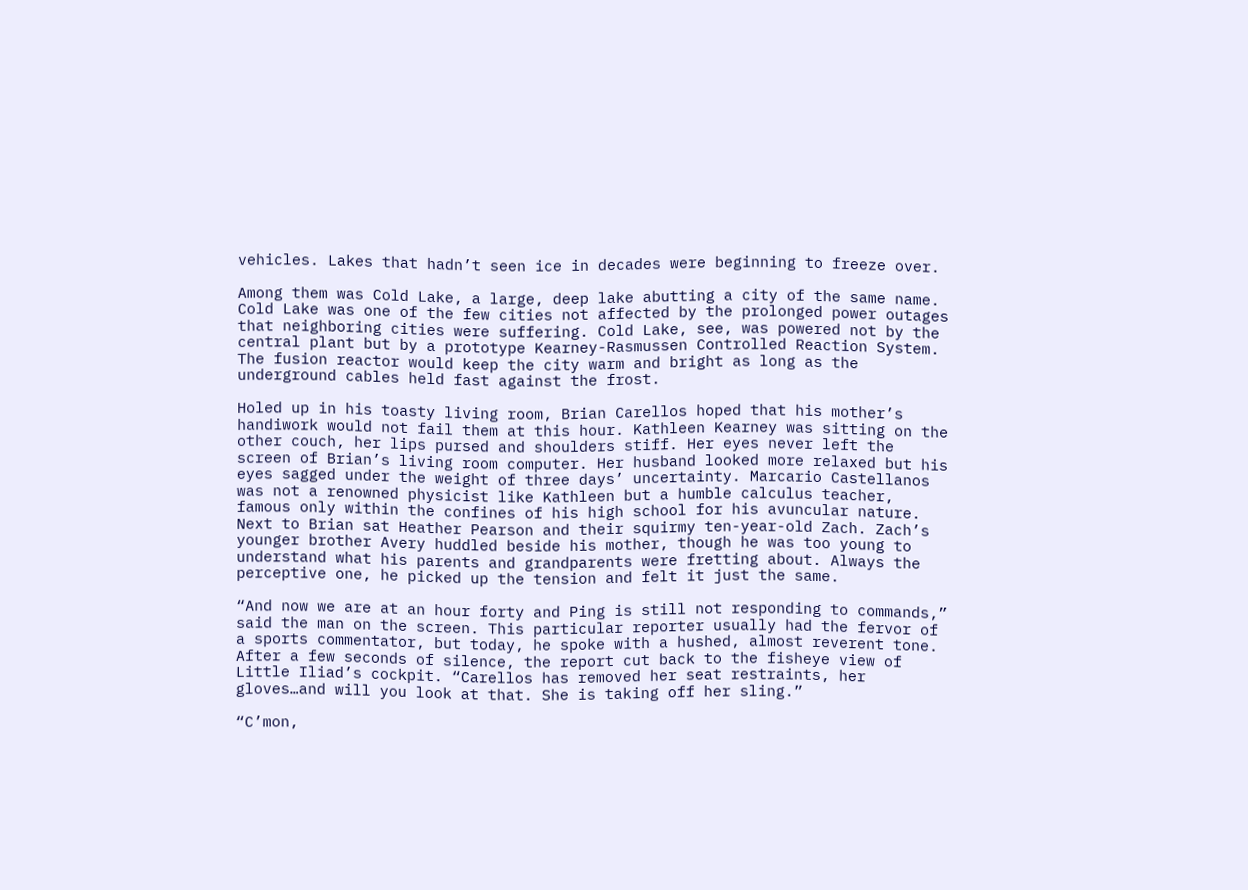vehicles. Lakes that hadn’t seen ice in decades were beginning to freeze over.

Among them was Cold Lake, a large, deep lake abutting a city of the same name. Cold Lake was one of the few cities not affected by the prolonged power outages that neighboring cities were suffering. Cold Lake, see, was powered not by the central plant but by a prototype Kearney-Rasmussen Controlled Reaction System. The fusion reactor would keep the city warm and bright as long as the underground cables held fast against the frost.

Holed up in his toasty living room, Brian Carellos hoped that his mother’s handiwork would not fail them at this hour. Kathleen Kearney was sitting on the other couch, her lips pursed and shoulders stiff. Her eyes never left the screen of Brian’s living room computer. Her husband looked more relaxed but his eyes sagged under the weight of three days’ uncertainty. Marcario Castellanos was not a renowned physicist like Kathleen but a humble calculus teacher, famous only within the confines of his high school for his avuncular nature. Next to Brian sat Heather Pearson and their squirmy ten-year-old Zach. Zach’s younger brother Avery huddled beside his mother, though he was too young to understand what his parents and grandparents were fretting about. Always the perceptive one, he picked up the tension and felt it just the same.

“And now we are at an hour forty and Ping is still not responding to commands,” said the man on the screen. This particular reporter usually had the fervor of a sports commentator, but today, he spoke with a hushed, almost reverent tone. After a few seconds of silence, the report cut back to the fisheye view of Little Iliad’s cockpit. “Carellos has removed her seat restraints, her gloves…and will you look at that. She is taking off her sling.”

“C’mon,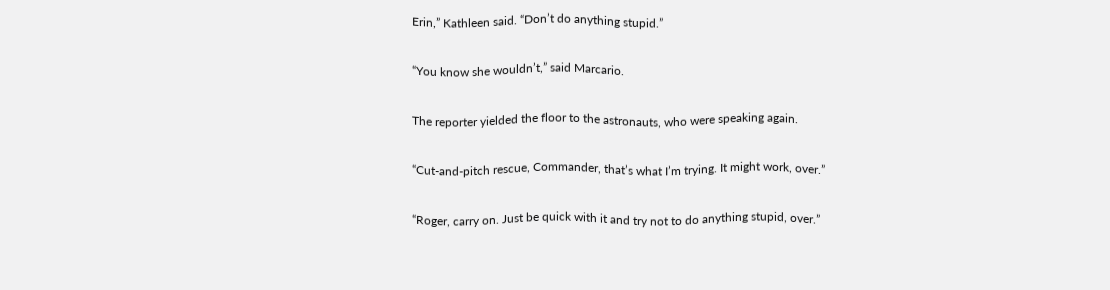Erin,” Kathleen said. “Don’t do anything stupid.”

“You know she wouldn’t,” said Marcario.

The reporter yielded the floor to the astronauts, who were speaking again.

“Cut-and-pitch rescue, Commander, that’s what I’m trying. It might work, over.”

“Roger, carry on. Just be quick with it and try not to do anything stupid, over.”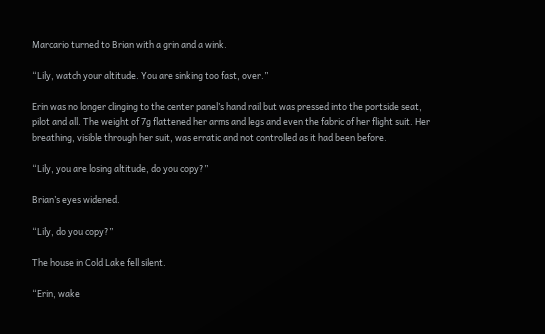Marcario turned to Brian with a grin and a wink.

“Lily, watch your altitude. You are sinking too fast, over.”

Erin was no longer clinging to the center panel’s hand rail but was pressed into the portside seat, pilot and all. The weight of 7g flattened her arms and legs and even the fabric of her flight suit. Her breathing, visible through her suit, was erratic and not controlled as it had been before.

“Lily, you are losing altitude, do you copy?”

Brian’s eyes widened.

“Lily, do you copy?”

The house in Cold Lake fell silent.

“Erin, wake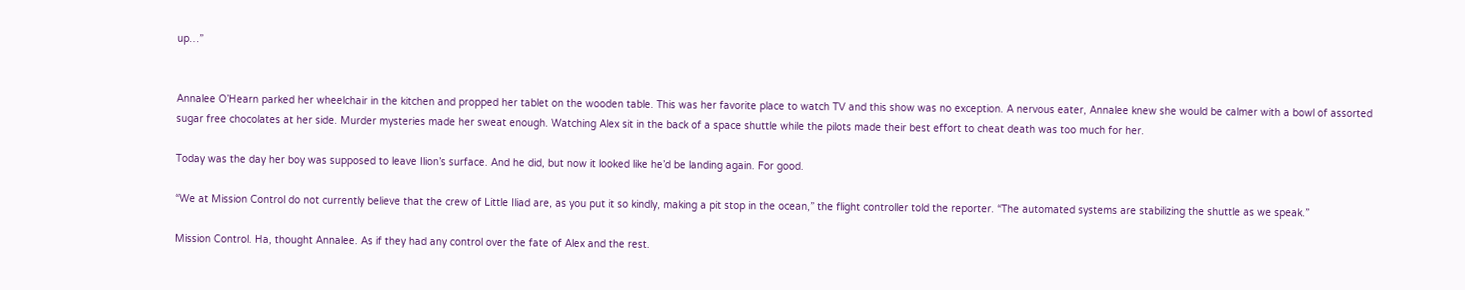up…”


Annalee O’Hearn parked her wheelchair in the kitchen and propped her tablet on the wooden table. This was her favorite place to watch TV and this show was no exception. A nervous eater, Annalee knew she would be calmer with a bowl of assorted sugar free chocolates at her side. Murder mysteries made her sweat enough. Watching Alex sit in the back of a space shuttle while the pilots made their best effort to cheat death was too much for her.

Today was the day her boy was supposed to leave Ilion’s surface. And he did, but now it looked like he’d be landing again. For good.

“We at Mission Control do not currently believe that the crew of Little Iliad are, as you put it so kindly, making a pit stop in the ocean,” the flight controller told the reporter. “The automated systems are stabilizing the shuttle as we speak.”

Mission Control. Ha, thought Annalee. As if they had any control over the fate of Alex and the rest.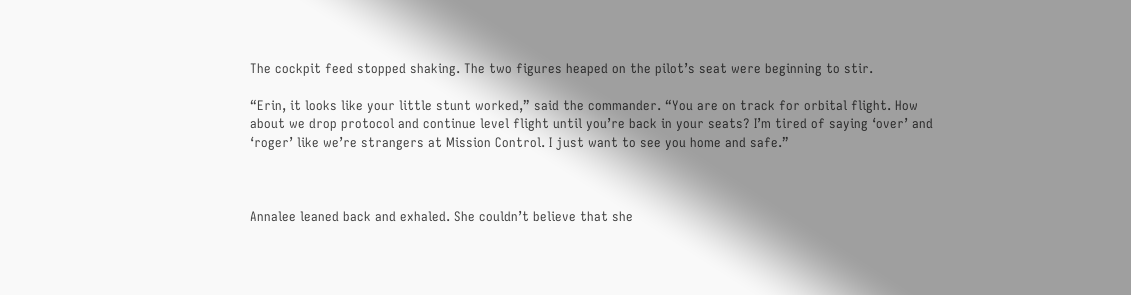The cockpit feed stopped shaking. The two figures heaped on the pilot’s seat were beginning to stir.

“Erin, it looks like your little stunt worked,” said the commander. “You are on track for orbital flight. How about we drop protocol and continue level flight until you’re back in your seats? I’m tired of saying ‘over’ and ‘roger’ like we’re strangers at Mission Control. I just want to see you home and safe.”



Annalee leaned back and exhaled. She couldn’t believe that she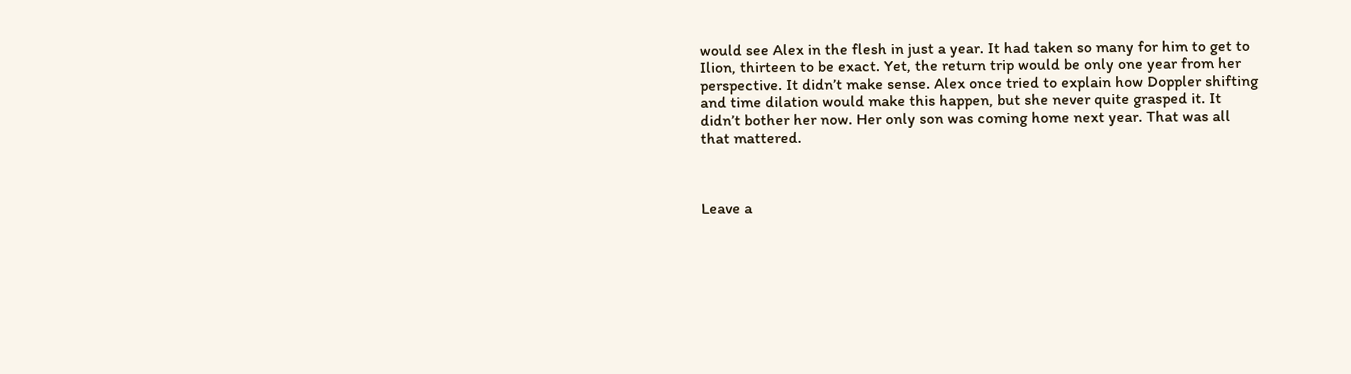would see Alex in the flesh in just a year. It had taken so many for him to get to Ilion, thirteen to be exact. Yet, the return trip would be only one year from her perspective. It didn’t make sense. Alex once tried to explain how Doppler shifting and time dilation would make this happen, but she never quite grasped it. It didn’t bother her now. Her only son was coming home next year. That was all that mattered.



Leave a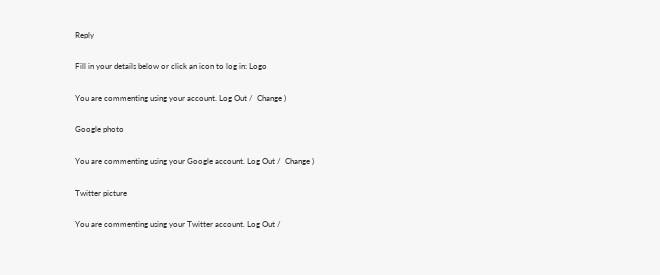Reply

Fill in your details below or click an icon to log in: Logo

You are commenting using your account. Log Out /  Change )

Google photo

You are commenting using your Google account. Log Out /  Change )

Twitter picture

You are commenting using your Twitter account. Log Out /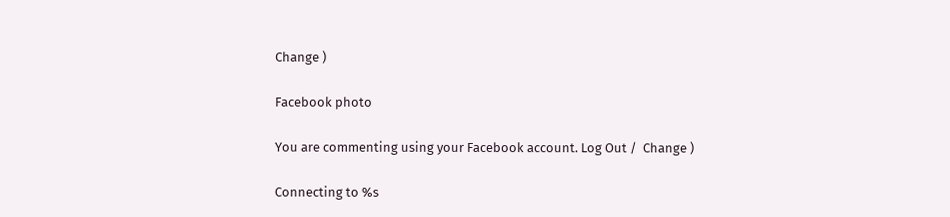Change )

Facebook photo

You are commenting using your Facebook account. Log Out /  Change )

Connecting to %s